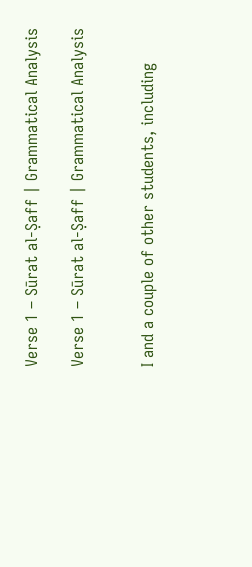Verse 1 – Sūrat al-Ṣaff | Grammatical Analysis

Verse 1 – Sūrat al-Ṣaff | Grammatical Analysis


I and a couple of other students, including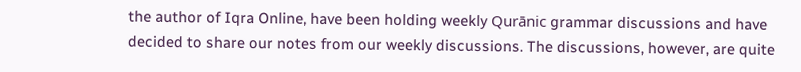the author of Iqra Online, have been holding weekly Qurānic grammar discussions and have decided to share our notes from our weekly discussions. The discussions, however, are quite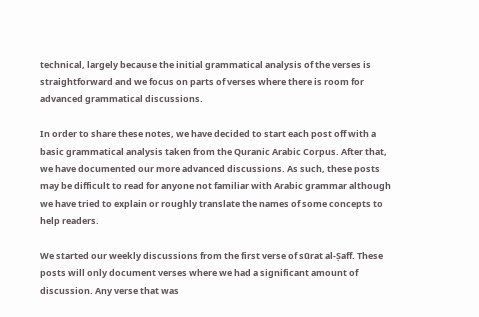technical, largely because the initial grammatical analysis of the verses is straightforward and we focus on parts of verses where there is room for advanced grammatical discussions.

In order to share these notes, we have decided to start each post off with a basic grammatical analysis taken from the Quranic Arabic Corpus. After that, we have documented our more advanced discussions. As such, these posts may be difficult to read for anyone not familiar with Arabic grammar although we have tried to explain or roughly translate the names of some concepts to help readers.

We started our weekly discussions from the first verse of sūrat al-Ṣaff. These posts will only document verses where we had a significant amount of discussion. Any verse that was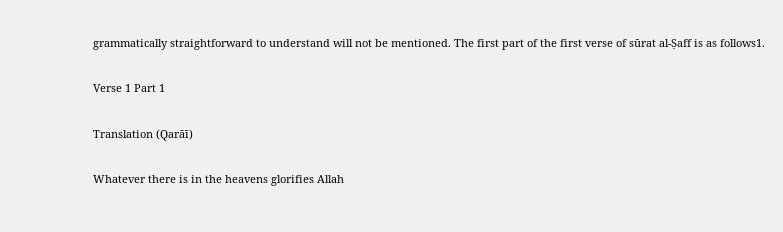grammatically straightforward to understand will not be mentioned. The first part of the first verse of sūrat al-Ṣaff is as follows1.

Verse 1 Part 1

Translation (Qarāī)

Whatever there is in the heavens glorifies Allah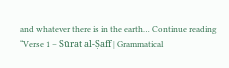and whatever there is in the earth… Continue reading “Verse 1 – Sūrat al-Ṣaff | Grammatical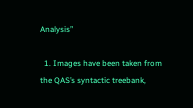Analysis”

  1. Images have been taken from the QAS’s syntactic treebank,